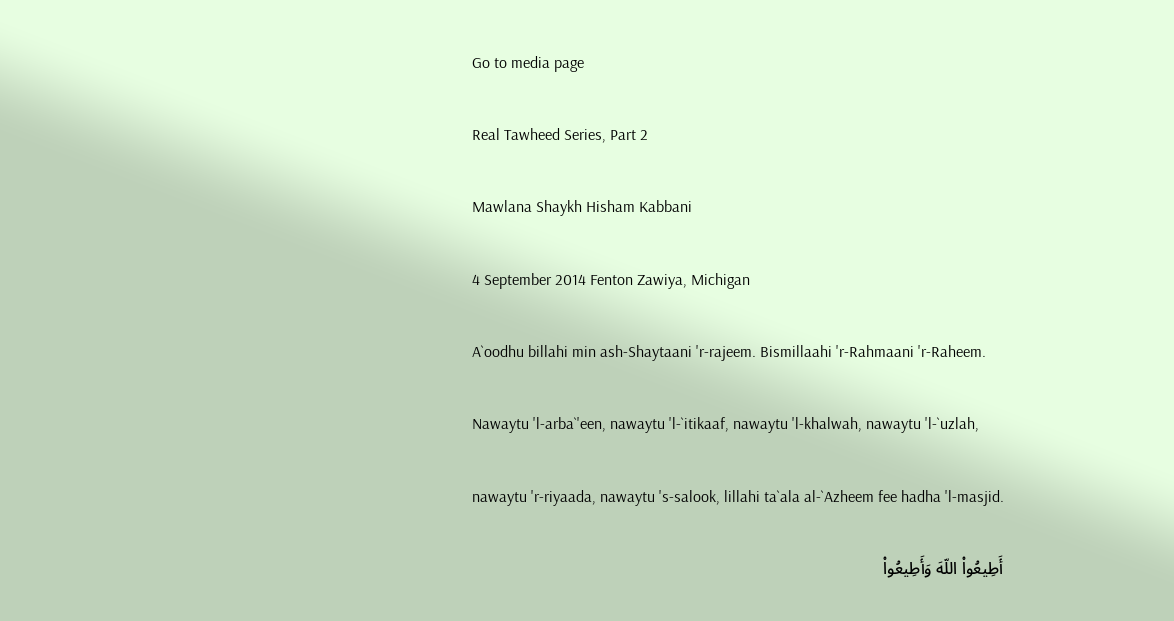Go to media page

Real Tawheed Series, Part 2

Mawlana Shaykh Hisham Kabbani

4 September 2014 Fenton Zawiya, Michigan

A`oodhu billahi min ash-Shaytaani 'r-rajeem. Bismillaahi 'r-Rahmaani 'r-Raheem.

Nawaytu 'l-arba`'een, nawaytu 'l-`itikaaf, nawaytu 'l-khalwah, nawaytu 'l-`uzlah,

nawaytu 'r-riyaada, nawaytu 's-salook, lillahi ta`ala al-`Azheem fee hadha 'l-masjid.

أَطِيعُواْ اللّهَ وَأَطِيعُواْ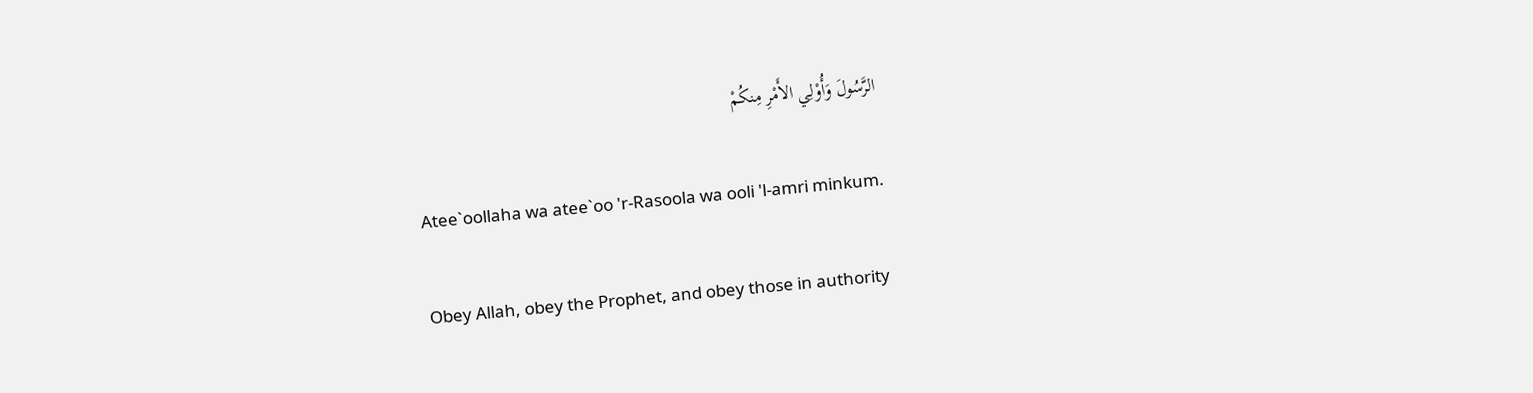الرَّسُولَ وَأُوْلِي الأَمْرِ مِنكُمْ

Atee`oollaha wa atee`oo 'r-Rasoola wa ooli 'l-amri minkum.

Obey Allah, obey the Prophet, and obey those in authority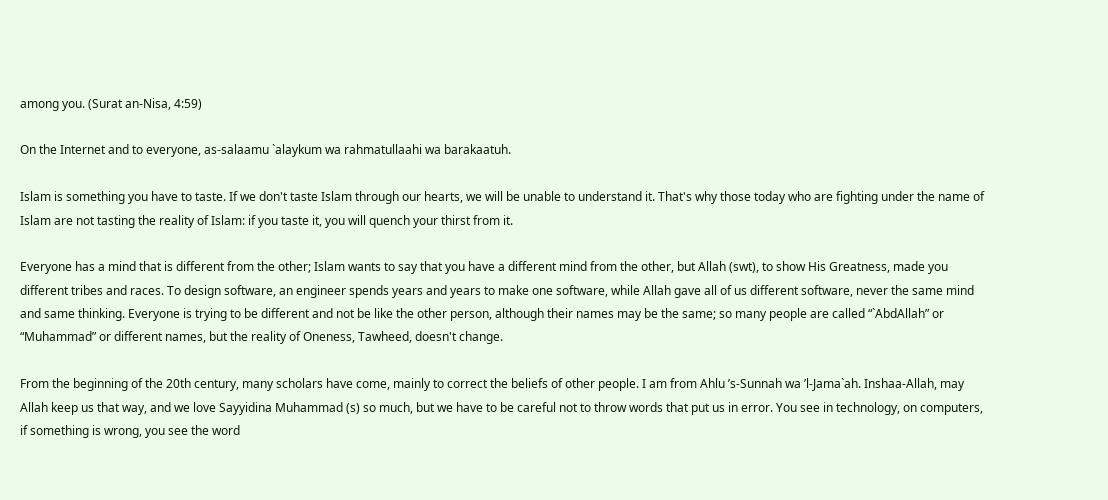among you. (Surat an-Nisa, 4:59)

On the Internet and to everyone, as-salaamu `alaykum wa rahmatullaahi wa barakaatuh.

Islam is something you have to taste. If we don't taste Islam through our hearts, we will be unable to understand it. That's why those today who are fighting under the name of Islam are not tasting the reality of Islam: if you taste it, you will quench your thirst from it.

Everyone has a mind that is different from the other; Islam wants to say that you have a different mind from the other, but Allah (swt), to show His Greatness, made you different tribes and races. To design software, an engineer spends years and years to make one software, while Allah gave all of us different software, never the same mind and same thinking. Everyone is trying to be different and not be like the other person, although their names may be the same; so many people are called “`AbdAllah” or “Muhammad” or different names, but the reality of Oneness, Tawheed, doesn't change.

From the beginning of the 20th century, many scholars have come, mainly to correct the beliefs of other people. I am from Ahlu ’s-Sunnah wa ’l-Jama`ah. Inshaa-Allah, may Allah keep us that way, and we love Sayyidina Muhammad (s) so much, but we have to be careful not to throw words that put us in error. You see in technology, on computers, if something is wrong, you see the word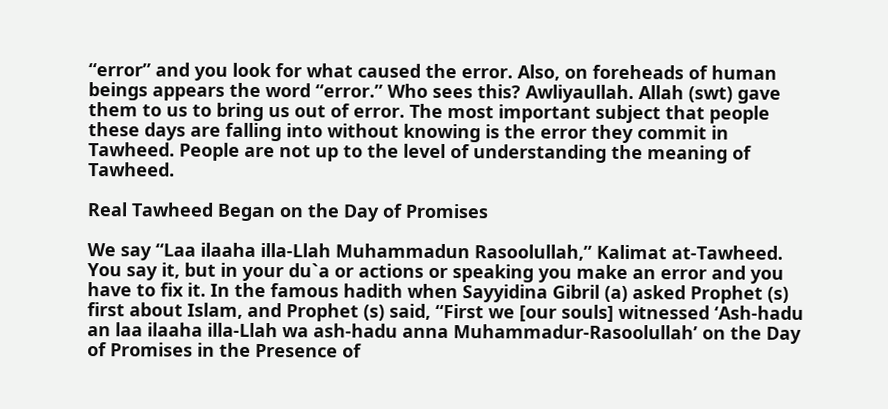“error” and you look for what caused the error. Also, on foreheads of human beings appears the word “error.” Who sees this? Awliyaullah. Allah (swt) gave them to us to bring us out of error. The most important subject that people these days are falling into without knowing is the error they commit in Tawheed. People are not up to the level of understanding the meaning of Tawheed.

Real Tawheed Began on the Day of Promises

We say “Laa ilaaha illa-Llah Muhammadun Rasoolullah,” Kalimat at-Tawheed. You say it, but in your du`a or actions or speaking you make an error and you have to fix it. In the famous hadith when Sayyidina Gibril (a) asked Prophet (s) first about Islam, and Prophet (s) said, “First we [our souls] witnessed ‘Ash-hadu an laa ilaaha illa-Llah wa ash-hadu anna Muhammadur-Rasoolullah’ on the Day of Promises in the Presence of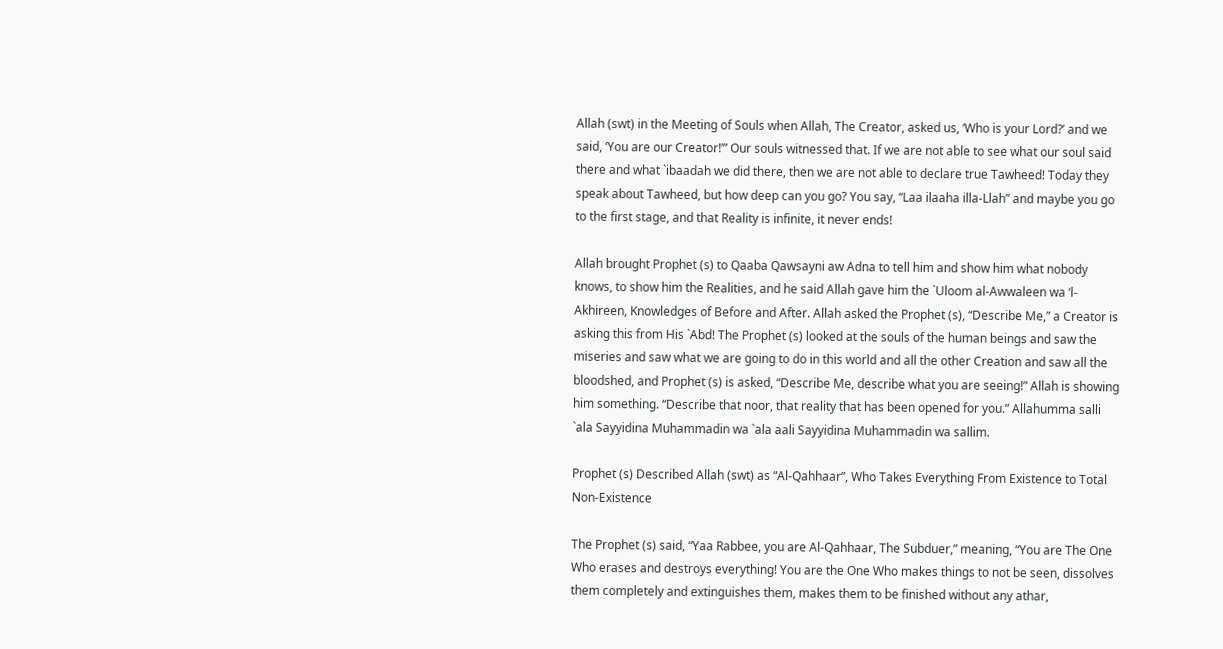Allah (swt) in the Meeting of Souls when Allah, The Creator, asked us, ‘Who is your Lord?’ and we said, ‘You are our Creator!’” Our souls witnessed that. If we are not able to see what our soul said there and what `ibaadah we did there, then we are not able to declare true Tawheed! Today they speak about Tawheed, but how deep can you go? You say, “Laa ilaaha illa-Llah” and maybe you go to the first stage, and that Reality is infinite, it never ends!

Allah brought Prophet (s) to Qaaba Qawsayni aw Adna to tell him and show him what nobody knows, to show him the Realities, and he said Allah gave him the `Uloom al-Awwaleen wa ‘l-Akhireen, Knowledges of Before and After. Allah asked the Prophet (s), “Describe Me,” a Creator is asking this from His `Abd! The Prophet (s) looked at the souls of the human beings and saw the miseries and saw what we are going to do in this world and all the other Creation and saw all the bloodshed, and Prophet (s) is asked, “Describe Me, describe what you are seeing!” Allah is showing him something. “Describe that noor, that reality that has been opened for you.” Allahumma salli `ala Sayyidina Muhammadin wa `ala aali Sayyidina Muhammadin wa sallim.

Prophet (s) Described Allah (swt) as “Al-Qahhaar”, Who Takes Everything From Existence to Total Non-Existence

The Prophet (s) said, “Yaa Rabbee, you are Al-Qahhaar, The Subduer,” meaning, “You are The One Who erases and destroys everything! You are the One Who makes things to not be seen, dissolves them completely and extinguishes them, makes them to be finished without any athar,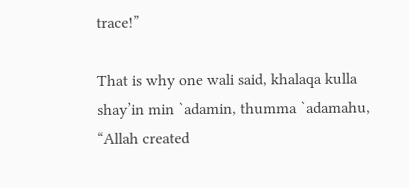trace!”

That is why one wali said, khalaqa kulla shay’in min `adamin, thumma `adamahu, “Allah created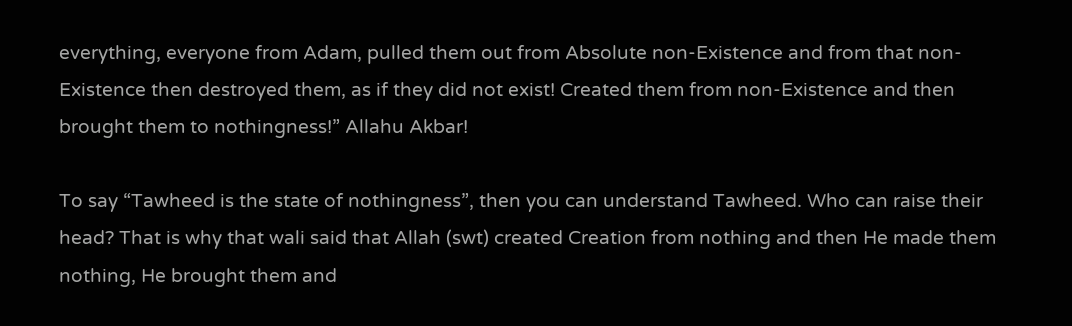everything, everyone from Adam, pulled them out from Absolute non-Existence and from that non-Existence then destroyed them, as if they did not exist! Created them from non-Existence and then brought them to nothingness!” Allahu Akbar!

To say “Tawheed is the state of nothingness”, then you can understand Tawheed. Who can raise their head? That is why that wali said that Allah (swt) created Creation from nothing and then He made them nothing, He brought them and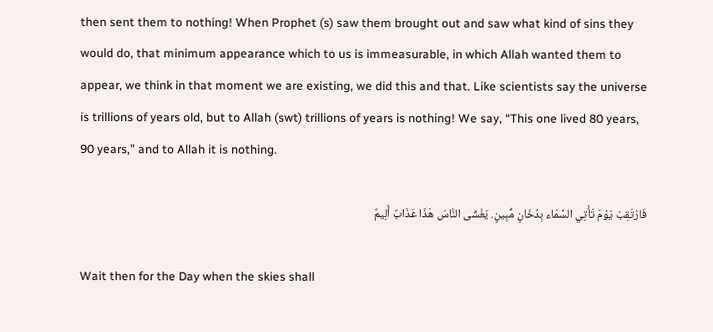then sent them to nothing! When Prophet (s) saw them brought out and saw what kind of sins they would do, that minimum appearance which to us is immeasurable, in which Allah wanted them to appear, we think in that moment we are existing, we did this and that. Like scientists say the universe is trillions of years old, but to Allah (swt) trillions of years is nothing! We say, “This one lived 80 years, 90 years,” and to Allah it is nothing.

فَارْتَقِبْ يَوْمَ تَأْتِي السَّمَاء بِدُخَانٍ مُّبِينٍ. يَغْشَى النَّاسَ هَذَا عَذَابٌ أَلِيمٌ

Wait then for the Day when the skies shall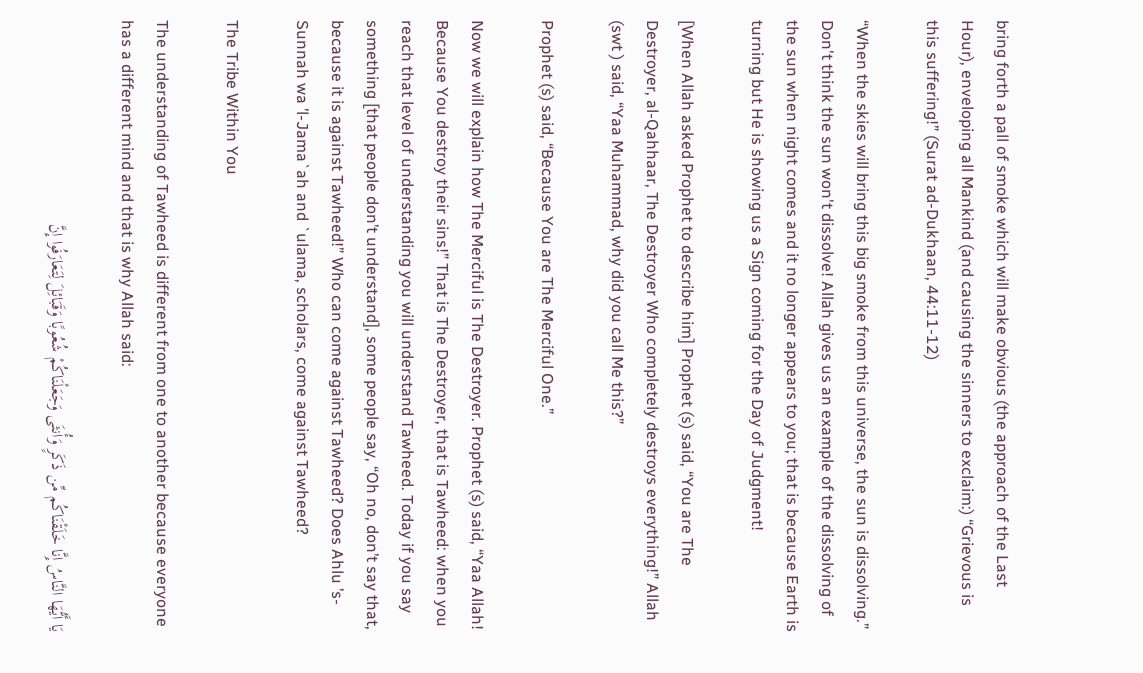bring forth a pall of smoke which will make obvious (the approach of the Last Hour), enveloping all Mankind (and causing the sinners to exclaim:) “Grievous is this suffering!” (Surat ad-Dukhaan, 44:11-12)

“When the skies will bring this big smoke from this universe, the sun is dissolving.” Don't think the sun won't dissolve! Allah gives us an example of the dissolving of the sun when night comes and it no longer appears to you; that is because Earth is turning but He is showing us a Sign coming for the Day of Judgment!

[When Allah asked Prophet to describe him] Prophet (s) said, “You are The Destroyer, al-Qahhaar, The Destroyer Who completely destroys everything!” Allah (swt ) said, “Yaa Muhammad, why did you call Me this?”

Prophet (s) said, “Because You are The Merciful One.”

Now we will explain how The Merciful is The Destroyer. Prophet (s) said, “Yaa Allah! Because You destroy their sins!” That is The Destroyer, that is Tawheed: when you reach that level of understanding you will understand Tawheed. Today if you say something [that people don’t understand], some people say, “Oh no, don’t say that, because it is against Tawheed!” Who can come against Tawheed? Does Ahlu ’s-Sunnah wa ’l-Jama`ah and `ulama, scholars, come against Tawheed?

The Tribe Within You

The understanding of Tawheed is different from one to another because everyone has a different mind and that is why Allah said:

يَا أَيُّهَا النَّاسُ إِنَّا خَلَقْنَاكُم مِّن ذَكَرٍ وَأُنثَى وَجَعَلْنَاكُمْ شُعُوبًا وَقَبَائِلَ لِتَعَارَفُوا إِنَّ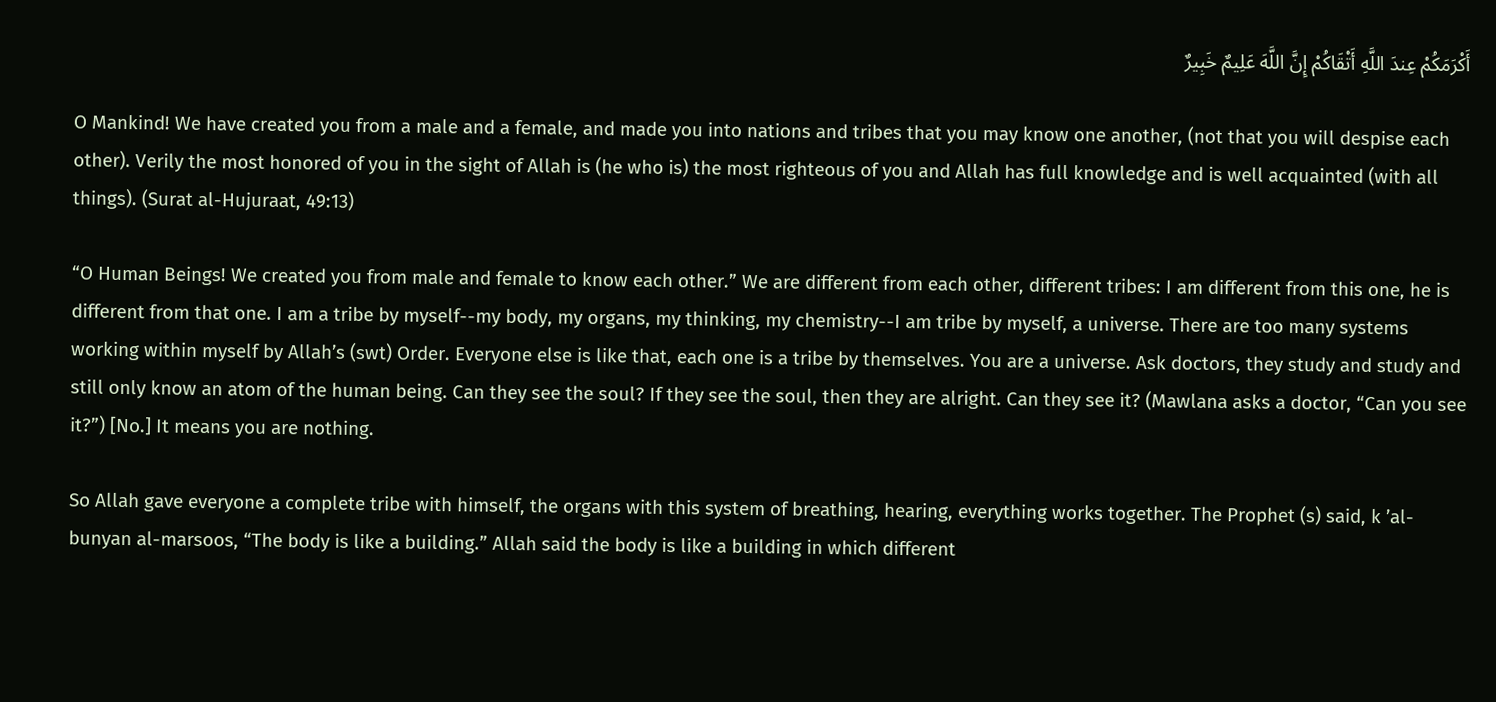أَكْرَمَكُمْ عِندَ اللَّهِ أَتْقَاكُمْ إِنَّ اللَّهَ عَلِيمٌ خَبِيرٌ

O Mankind! We have created you from a male and a female, and made you into nations and tribes that you may know one another, (not that you will despise each other). Verily the most honored of you in the sight of Allah is (he who is) the most righteous of you and Allah has full knowledge and is well acquainted (with all things). (Surat al-Hujuraat, 49:13)

“O Human Beings! We created you from male and female to know each other.” We are different from each other, different tribes: I am different from this one, he is different from that one. I am a tribe by myself--my body, my organs, my thinking, my chemistry--I am tribe by myself, a universe. There are too many systems working within myself by Allah’s (swt) Order. Everyone else is like that, each one is a tribe by themselves. You are a universe. Ask doctors, they study and study and still only know an atom of the human being. Can they see the soul? If they see the soul, then they are alright. Can they see it? (Mawlana asks a doctor, “Can you see it?”) [No.] It means you are nothing.

So Allah gave everyone a complete tribe with himself, the organs with this system of breathing, hearing, everything works together. The Prophet (s) said, k ’al-bunyan al-marsoos, “The body is like a building.” Allah said the body is like a building in which different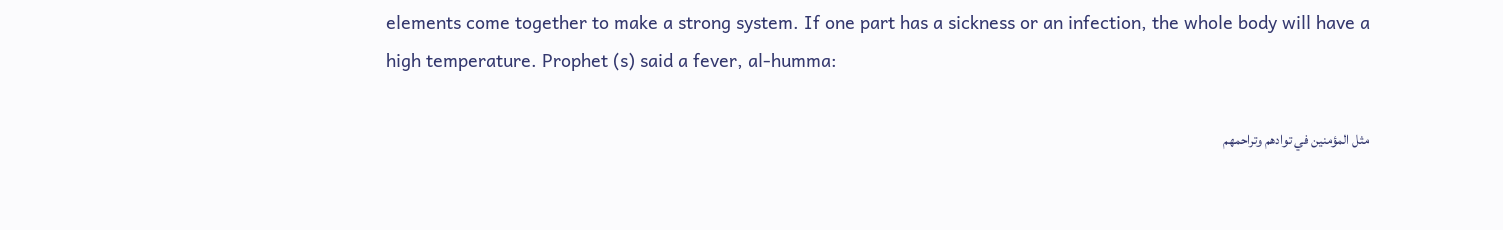elements come together to make a strong system. If one part has a sickness or an infection, the whole body will have a high temperature. Prophet (s) said a fever, al-humma:

مثل المؤمنين في توادهم وتراحمهم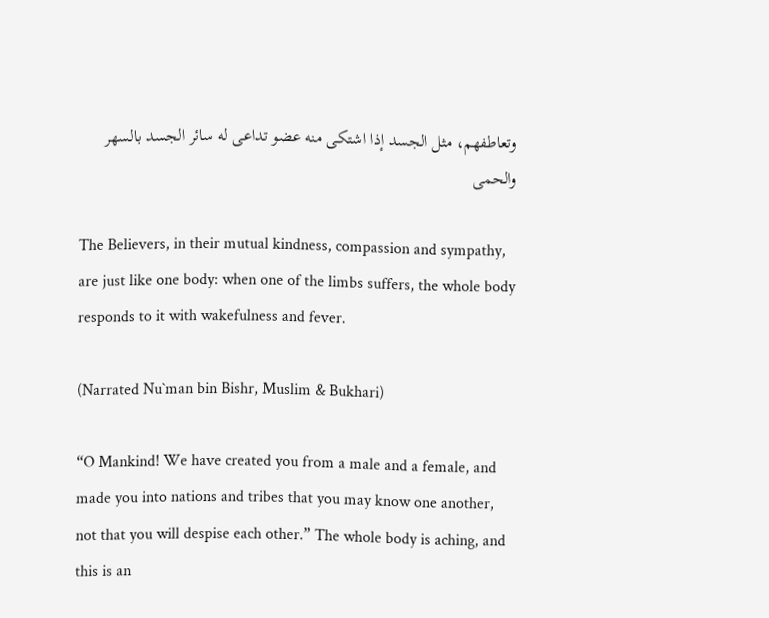وتعاطفهم، مثل الجسد إذا اشتكى منه عضو تداعى له سائر الجسد بالسهر والحمى

The Believers, in their mutual kindness, compassion and sympathy, are just like one body: when one of the limbs suffers, the whole body responds to it with wakefulness and fever.

(Narrated Nu`man bin Bishr, Muslim & Bukhari)

“O Mankind! We have created you from a male and a female, and made you into nations and tribes that you may know one another, not that you will despise each other.” The whole body is aching, and this is an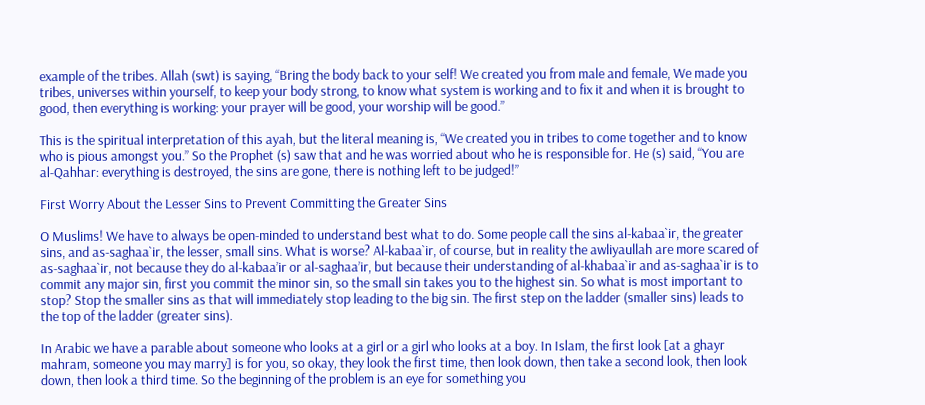example of the tribes. Allah (swt) is saying, “Bring the body back to your self! We created you from male and female, We made you tribes, universes within yourself, to keep your body strong, to know what system is working and to fix it and when it is brought to good, then everything is working: your prayer will be good, your worship will be good.”

This is the spiritual interpretation of this ayah, but the literal meaning is, “We created you in tribes to come together and to know who is pious amongst you.” So the Prophet (s) saw that and he was worried about who he is responsible for. He (s) said, “You are al-Qahhar: everything is destroyed, the sins are gone, there is nothing left to be judged!”

First Worry About the Lesser Sins to Prevent Committing the Greater Sins

O Muslims! We have to always be open-minded to understand best what to do. Some people call the sins al-kabaa`ir, the greater sins, and as-saghaa`ir, the lesser, small sins. What is worse? Al-kabaa`ir, of course, but in reality the awliyaullah are more scared of as-saghaa`ir, not because they do al-kabaa’ir or al-saghaa’ir, but because their understanding of al-khabaa`ir and as-saghaa`ir is to commit any major sin, first you commit the minor sin, so the small sin takes you to the highest sin. So what is most important to stop? Stop the smaller sins as that will immediately stop leading to the big sin. The first step on the ladder (smaller sins) leads to the top of the ladder (greater sins).

In Arabic we have a parable about someone who looks at a girl or a girl who looks at a boy. In Islam, the first look [at a ghayr mahram, someone you may marry] is for you, so okay, they look the first time, then look down, then take a second look, then look down, then look a third time. So the beginning of the problem is an eye for something you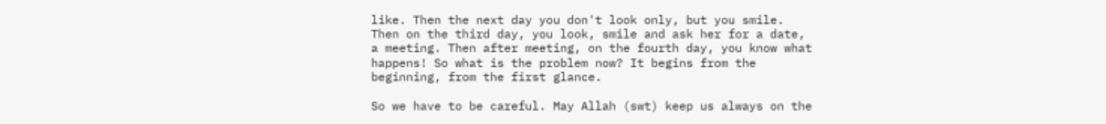like. Then the next day you don't look only, but you smile. Then on the third day, you look, smile and ask her for a date, a meeting. Then after meeting, on the fourth day, you know what happens! So what is the problem now? It begins from the beginning, from the first glance.

So we have to be careful. May Allah (swt) keep us always on the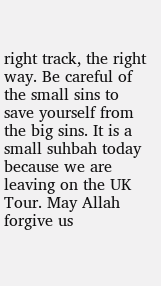right track, the right way. Be careful of the small sins to save yourself from the big sins. It is a small suhbah today because we are leaving on the UK Tour. May Allah forgive us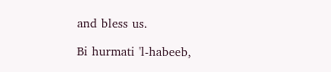and bless us.

Bi hurmati 'l-habeeb,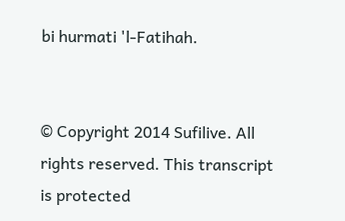bi hurmati 'l-Fatihah.


© Copyright 2014 Sufilive. All rights reserved. This transcript is protected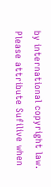by international copyright law. Please attribute Sufilive when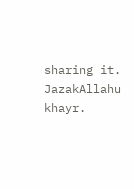sharing it. JazakAllahu khayr.